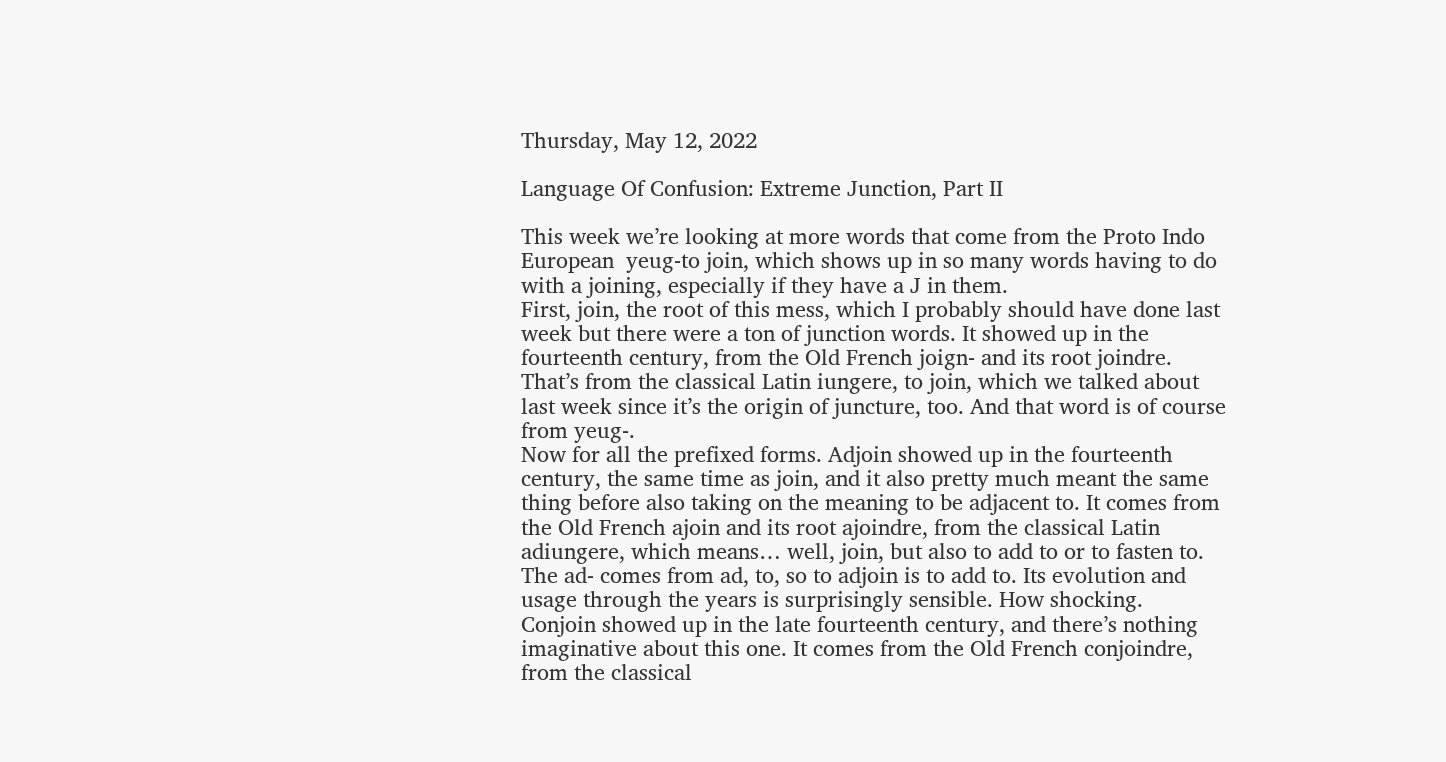Thursday, May 12, 2022

Language Of Confusion: Extreme Junction, Part II

This week we’re looking at more words that come from the Proto Indo European  yeug-to join, which shows up in so many words having to do with a joining, especially if they have a J in them.
First, join, the root of this mess, which I probably should have done last week but there were a ton of junction words. It showed up in the fourteenth century, from the Old French joign- and its root joindre. That’s from the classical Latin iungere, to join, which we talked about last week since it’s the origin of juncture, too. And that word is of course from yeug-.
Now for all the prefixed forms. Adjoin showed up in the fourteenth century, the same time as join, and it also pretty much meant the same thing before also taking on the meaning to be adjacent to. It comes from the Old French ajoin and its root ajoindre, from the classical Latin adiungere, which means… well, join, but also to add to or to fasten to. The ad- comes from ad, to, so to adjoin is to add to. Its evolution and usage through the years is surprisingly sensible. How shocking.
Conjoin showed up in the late fourteenth century, and there’s nothing imaginative about this one. It comes from the Old French conjoindre, from the classical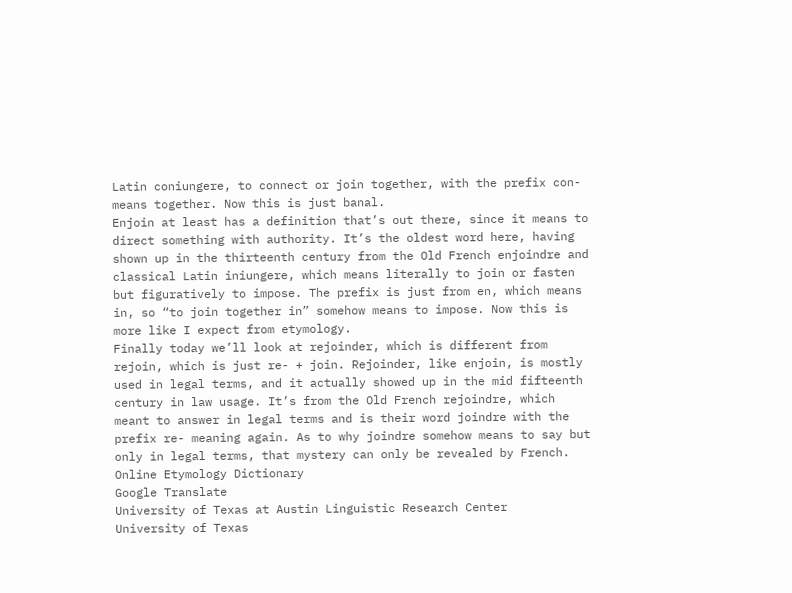Latin coniungere, to connect or join together, with the prefix con- means together. Now this is just banal.
Enjoin at least has a definition that’s out there, since it means to direct something with authority. It’s the oldest word here, having shown up in the thirteenth century from the Old French enjoindre and classical Latin iniungere, which means literally to join or fasten but figuratively to impose. The prefix is just from en, which means in, so “to join together in” somehow means to impose. Now this is more like I expect from etymology.
Finally today we’ll look at rejoinder, which is different from rejoin, which is just re- + join. Rejoinder, like enjoin, is mostly used in legal terms, and it actually showed up in the mid fifteenth century in law usage. It’s from the Old French rejoindre, which meant to answer in legal terms and is their word joindre with the prefix re- meaning again. As to why joindre somehow means to say but only in legal terms, that mystery can only be revealed by French.
Online Etymology Dictionary
Google Translate
University of Texas at Austin Linguistic Research Center
University of Texas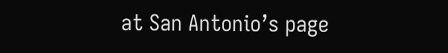at San Antonio’s page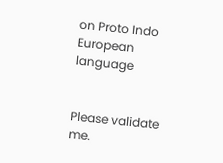on Proto Indo European language


Please validate me.